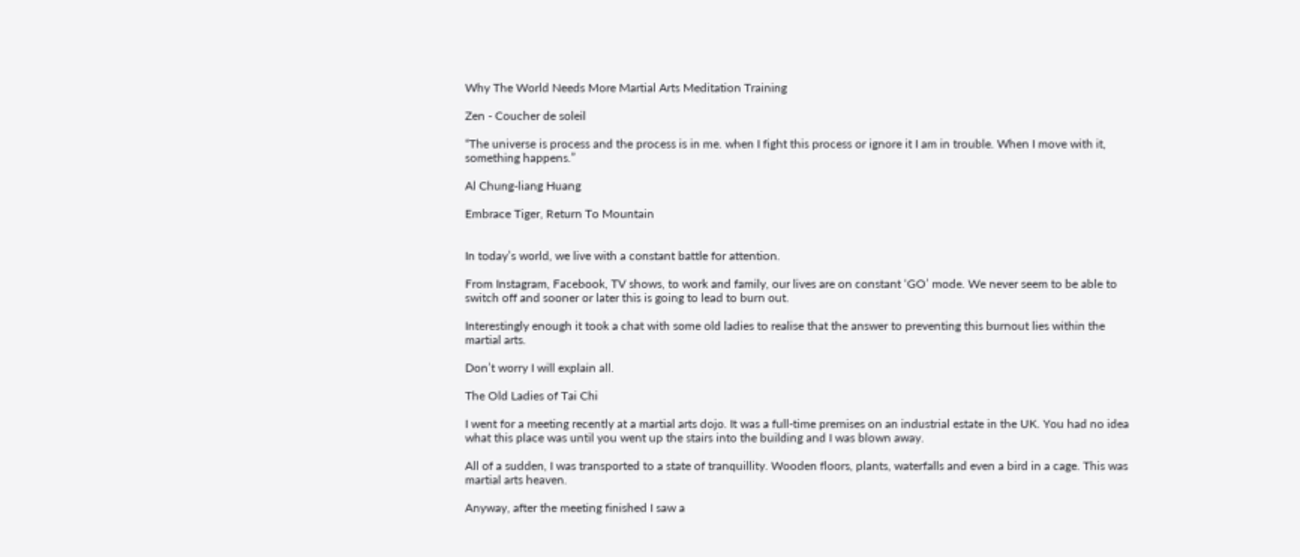Why The World Needs More Martial Arts Meditation Training

Zen - Coucher de soleil

“The universe is process and the process is in me. when I fight this process or ignore it I am in trouble. When I move with it, something happens.”

Al Chung-liang Huang

Embrace Tiger, Return To Mountain


In today’s world, we live with a constant battle for attention.

From Instagram, Facebook, TV shows, to work and family, our lives are on constant ‘GO’ mode. We never seem to be able to switch off and sooner or later this is going to lead to burn out.

Interestingly enough it took a chat with some old ladies to realise that the answer to preventing this burnout lies within the martial arts.

Don’t worry I will explain all.

The Old Ladies of Tai Chi

I went for a meeting recently at a martial arts dojo. It was a full-time premises on an industrial estate in the UK. You had no idea what this place was until you went up the stairs into the building and I was blown away.

All of a sudden, I was transported to a state of tranquillity. Wooden floors, plants, waterfalls and even a bird in a cage. This was martial arts heaven.

Anyway, after the meeting finished I saw a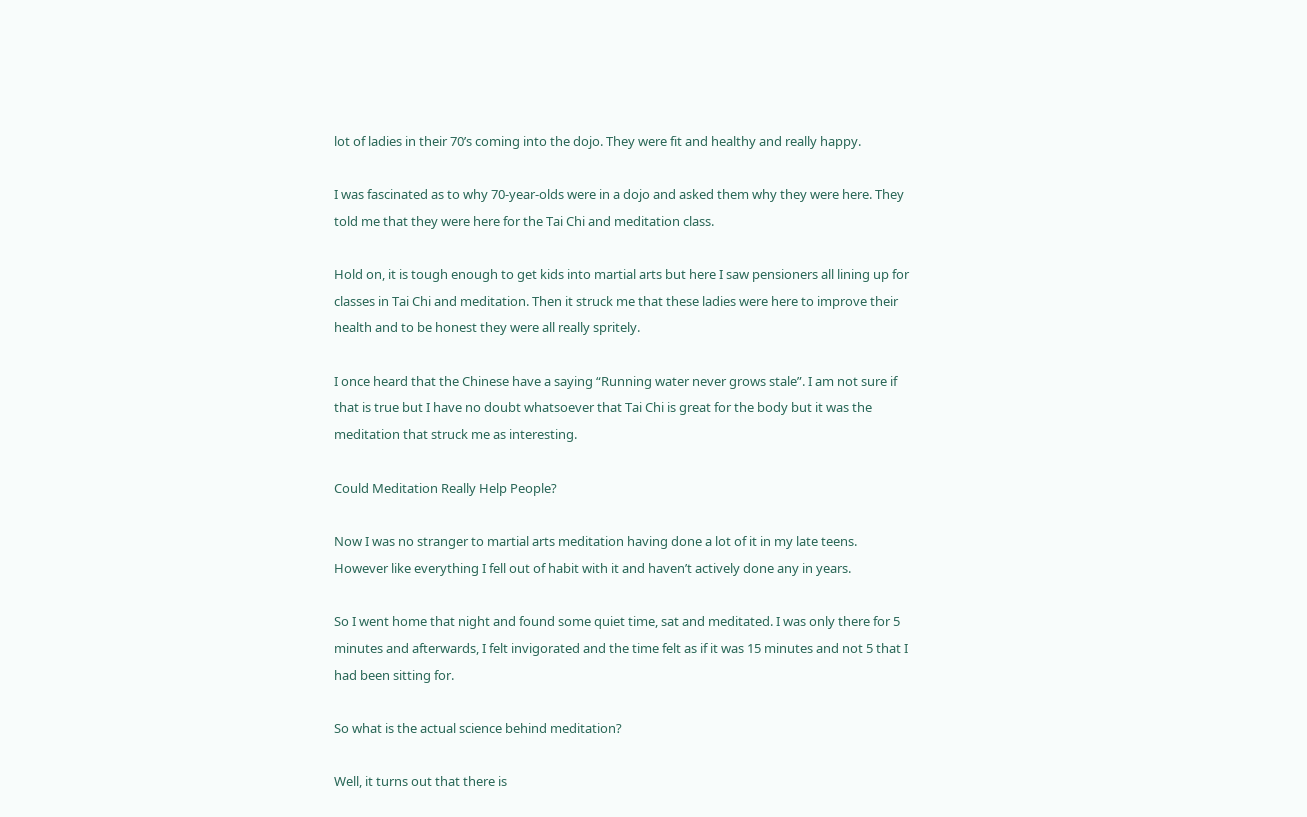lot of ladies in their 70’s coming into the dojo. They were fit and healthy and really happy.

I was fascinated as to why 70-year-olds were in a dojo and asked them why they were here. They told me that they were here for the Tai Chi and meditation class.

Hold on, it is tough enough to get kids into martial arts but here I saw pensioners all lining up for classes in Tai Chi and meditation. Then it struck me that these ladies were here to improve their health and to be honest they were all really spritely.

I once heard that the Chinese have a saying “Running water never grows stale”. I am not sure if that is true but I have no doubt whatsoever that Tai Chi is great for the body but it was the meditation that struck me as interesting.

Could Meditation Really Help People?

Now I was no stranger to martial arts meditation having done a lot of it in my late teens. However like everything I fell out of habit with it and haven’t actively done any in years.

So I went home that night and found some quiet time, sat and meditated. I was only there for 5 minutes and afterwards, I felt invigorated and the time felt as if it was 15 minutes and not 5 that I had been sitting for.

So what is the actual science behind meditation?

Well, it turns out that there is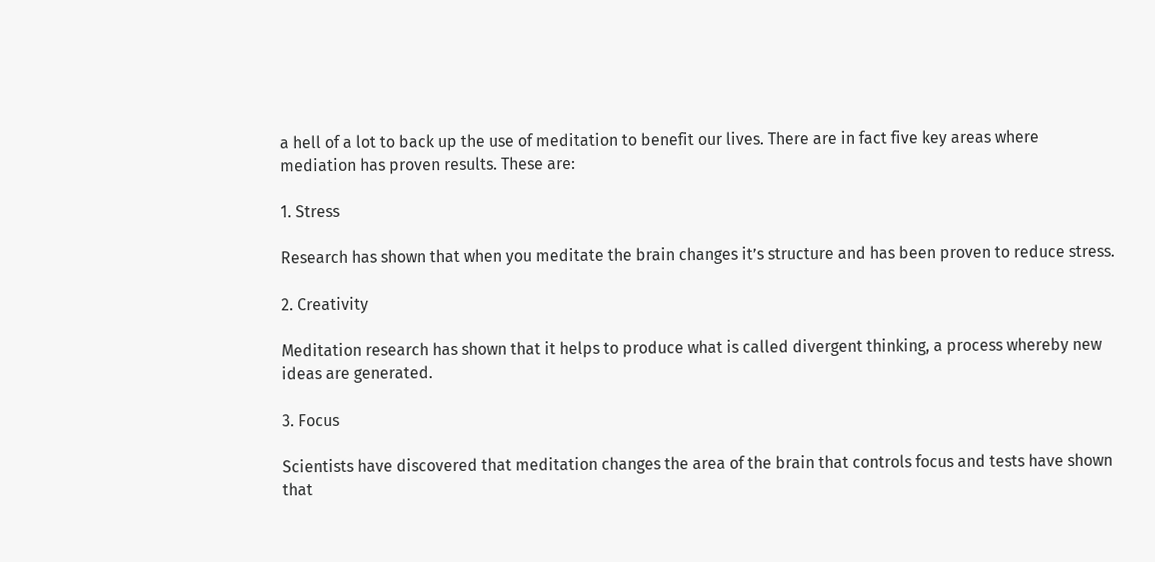a hell of a lot to back up the use of meditation to benefit our lives. There are in fact five key areas where mediation has proven results. These are:

1. Stress

Research has shown that when you meditate the brain changes it’s structure and has been proven to reduce stress.

2. Creativity

Meditation research has shown that it helps to produce what is called divergent thinking, a process whereby new ideas are generated.

3. Focus

Scientists have discovered that meditation changes the area of the brain that controls focus and tests have shown that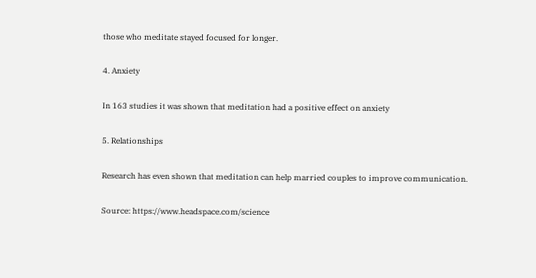those who meditate stayed focused for longer.

4. Anxiety

In 163 studies it was shown that meditation had a positive effect on anxiety

5. Relationships

Research has even shown that meditation can help married couples to improve communication.

Source: https://www.headspace.com/science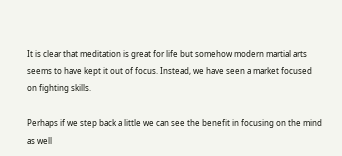It is clear that meditation is great for life but somehow modern martial arts seems to have kept it out of focus. Instead, we have seen a market focused on fighting skills.

Perhaps if we step back a little we can see the benefit in focusing on the mind as well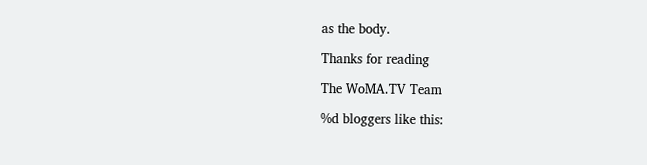as the body.

Thanks for reading

The WoMA.TV Team

%d bloggers like this: